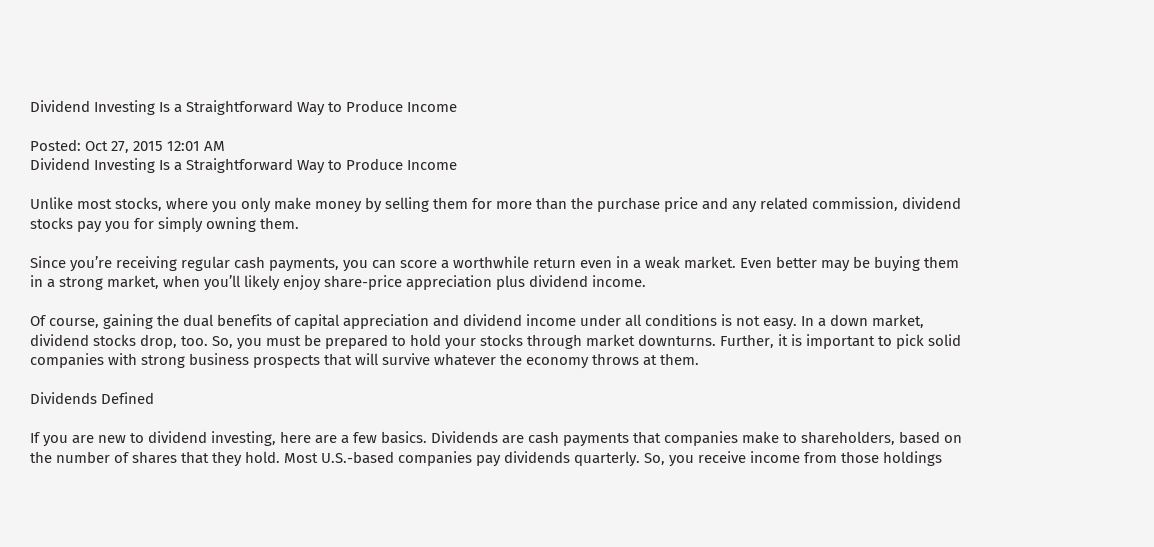Dividend Investing Is a Straightforward Way to Produce Income

Posted: Oct 27, 2015 12:01 AM
Dividend Investing Is a Straightforward Way to Produce Income

Unlike most stocks, where you only make money by selling them for more than the purchase price and any related commission, dividend stocks pay you for simply owning them.

Since you’re receiving regular cash payments, you can score a worthwhile return even in a weak market. Even better may be buying them in a strong market, when you’ll likely enjoy share-price appreciation plus dividend income.

Of course, gaining the dual benefits of capital appreciation and dividend income under all conditions is not easy. In a down market, dividend stocks drop, too. So, you must be prepared to hold your stocks through market downturns. Further, it is important to pick solid companies with strong business prospects that will survive whatever the economy throws at them.

Dividends Defined

If you are new to dividend investing, here are a few basics. Dividends are cash payments that companies make to shareholders, based on the number of shares that they hold. Most U.S.-based companies pay dividends quarterly. So, you receive income from those holdings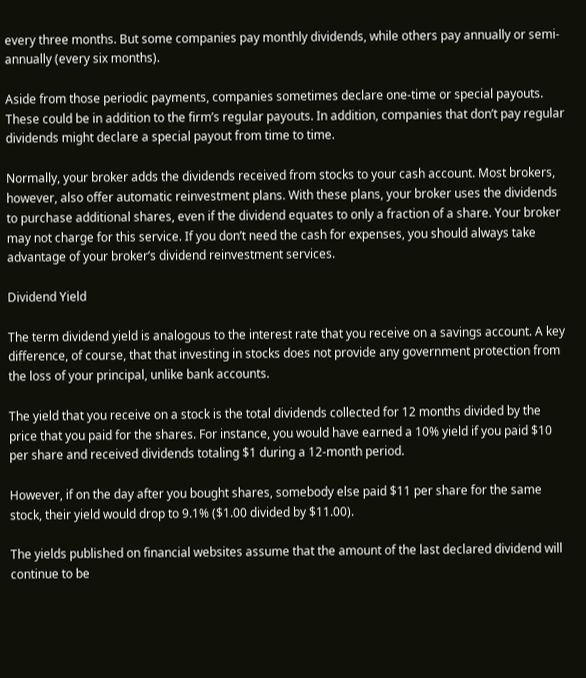every three months. But some companies pay monthly dividends, while others pay annually or semi-annually (every six months).

Aside from those periodic payments, companies sometimes declare one-time or special payouts. These could be in addition to the firm’s regular payouts. In addition, companies that don’t pay regular dividends might declare a special payout from time to time.

Normally, your broker adds the dividends received from stocks to your cash account. Most brokers, however, also offer automatic reinvestment plans. With these plans, your broker uses the dividends to purchase additional shares, even if the dividend equates to only a fraction of a share. Your broker may not charge for this service. If you don’t need the cash for expenses, you should always take advantage of your broker’s dividend reinvestment services.

Dividend Yield

The term dividend yield is analogous to the interest rate that you receive on a savings account. A key difference, of course, that that investing in stocks does not provide any government protection from the loss of your principal, unlike bank accounts.

The yield that you receive on a stock is the total dividends collected for 12 months divided by the price that you paid for the shares. For instance, you would have earned a 10% yield if you paid $10 per share and received dividends totaling $1 during a 12-month period.

However, if on the day after you bought shares, somebody else paid $11 per share for the same stock, their yield would drop to 9.1% ($1.00 divided by $11.00).

The yields published on financial websites assume that the amount of the last declared dividend will continue to be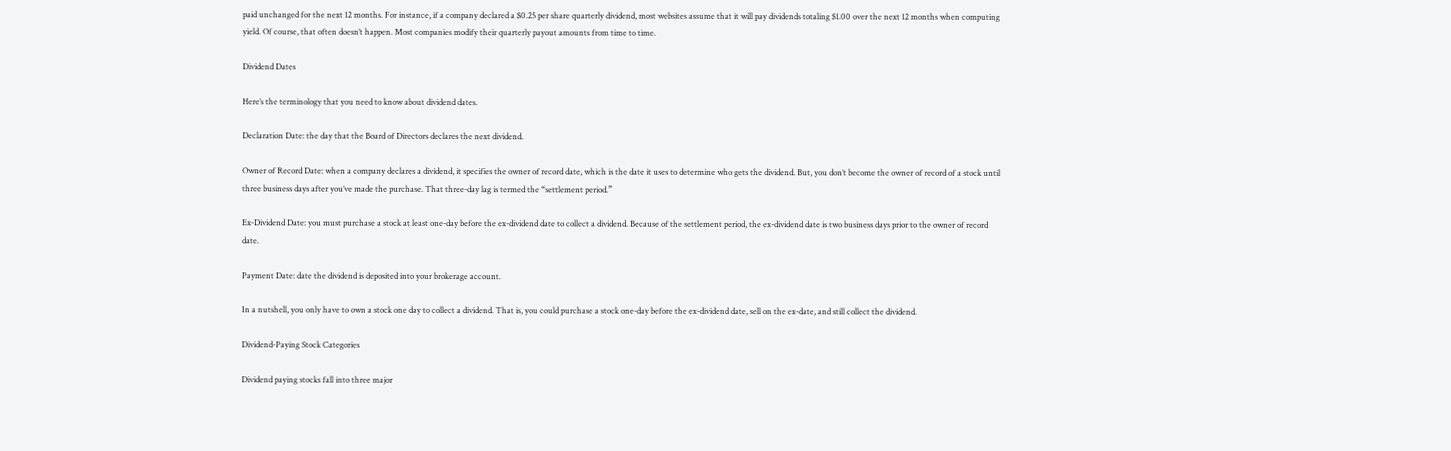paid unchanged for the next 12 months. For instance, if a company declared a $0.25 per share quarterly dividend, most websites assume that it will pay dividends totaling $1.00 over the next 12 months when computing yield. Of course, that often doesn’t happen. Most companies modify their quarterly payout amounts from time to time.

Dividend Dates

Here’s the terminology that you need to know about dividend dates.

Declaration Date: the day that the Board of Directors declares the next dividend.

Owner of Record Date: when a company declares a dividend, it specifies the owner of record date, which is the date it uses to determine who gets the dividend. But, you don’t become the owner of record of a stock until three business days after you’ve made the purchase. That three-day lag is termed the “settlement period.”

Ex-Dividend Date: you must purchase a stock at least one-day before the ex-dividend date to collect a dividend. Because of the settlement period, the ex-dividend date is two business days prior to the owner of record date.

Payment Date: date the dividend is deposited into your brokerage account.

In a nutshell, you only have to own a stock one day to collect a dividend. That is, you could purchase a stock one-day before the ex-dividend date, sell on the ex-date, and still collect the dividend.

Dividend-Paying Stock Categories

Dividend paying stocks fall into three major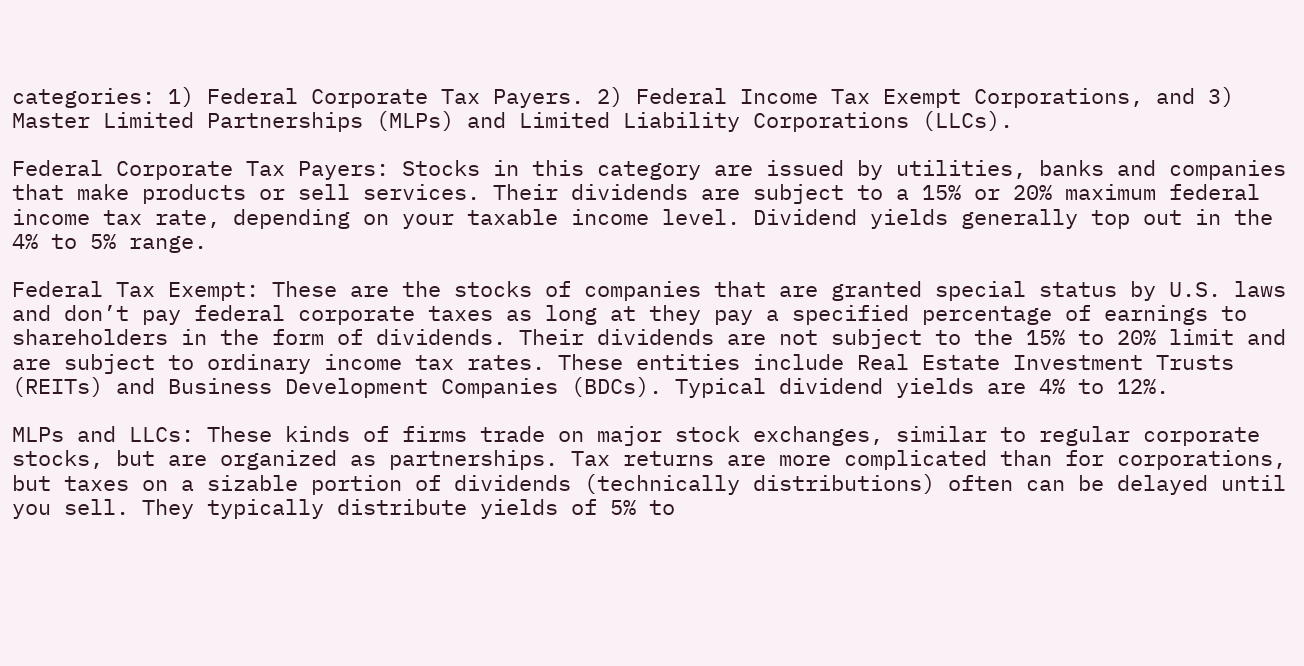categories: 1) Federal Corporate Tax Payers. 2) Federal Income Tax Exempt Corporations, and 3) Master Limited Partnerships (MLPs) and Limited Liability Corporations (LLCs).

Federal Corporate Tax Payers: Stocks in this category are issued by utilities, banks and companies that make products or sell services. Their dividends are subject to a 15% or 20% maximum federal income tax rate, depending on your taxable income level. Dividend yields generally top out in the 4% to 5% range.

Federal Tax Exempt: These are the stocks of companies that are granted special status by U.S. laws and don’t pay federal corporate taxes as long at they pay a specified percentage of earnings to shareholders in the form of dividends. Their dividends are not subject to the 15% to 20% limit and are subject to ordinary income tax rates. These entities include Real Estate Investment Trusts (REITs) and Business Development Companies (BDCs). Typical dividend yields are 4% to 12%.

MLPs and LLCs: These kinds of firms trade on major stock exchanges, similar to regular corporate stocks, but are organized as partnerships. Tax returns are more complicated than for corporations, but taxes on a sizable portion of dividends (technically distributions) often can be delayed until you sell. They typically distribute yields of 5% to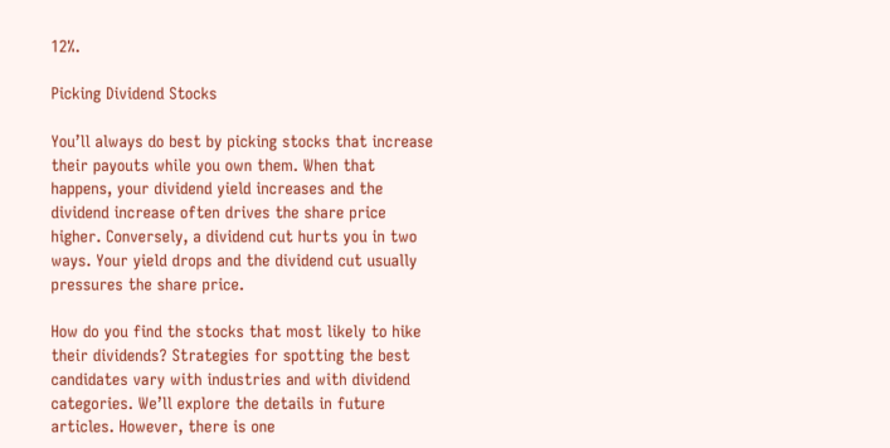12%.

Picking Dividend Stocks

You’ll always do best by picking stocks that increase their payouts while you own them. When that happens, your dividend yield increases and the dividend increase often drives the share price higher. Conversely, a dividend cut hurts you in two ways. Your yield drops and the dividend cut usually pressures the share price.

How do you find the stocks that most likely to hike their dividends? Strategies for spotting the best candidates vary with industries and with dividend categories. We’ll explore the details in future articles. However, there is one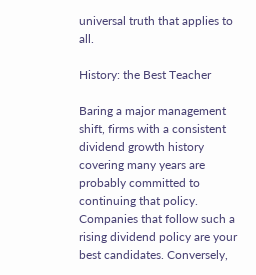universal truth that applies to all.

History: the Best Teacher

Baring a major management shift, firms with a consistent dividend growth history covering many years are probably committed to continuing that policy. Companies that follow such a rising dividend policy are your best candidates. Conversely,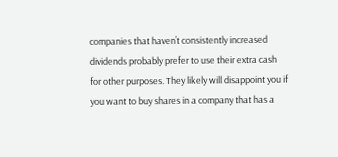companies that haven’t consistently increased dividends probably prefer to use their extra cash for other purposes. They likely will disappoint you if you want to buy shares in a company that has a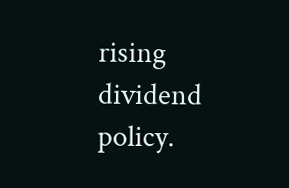rising dividend policy.